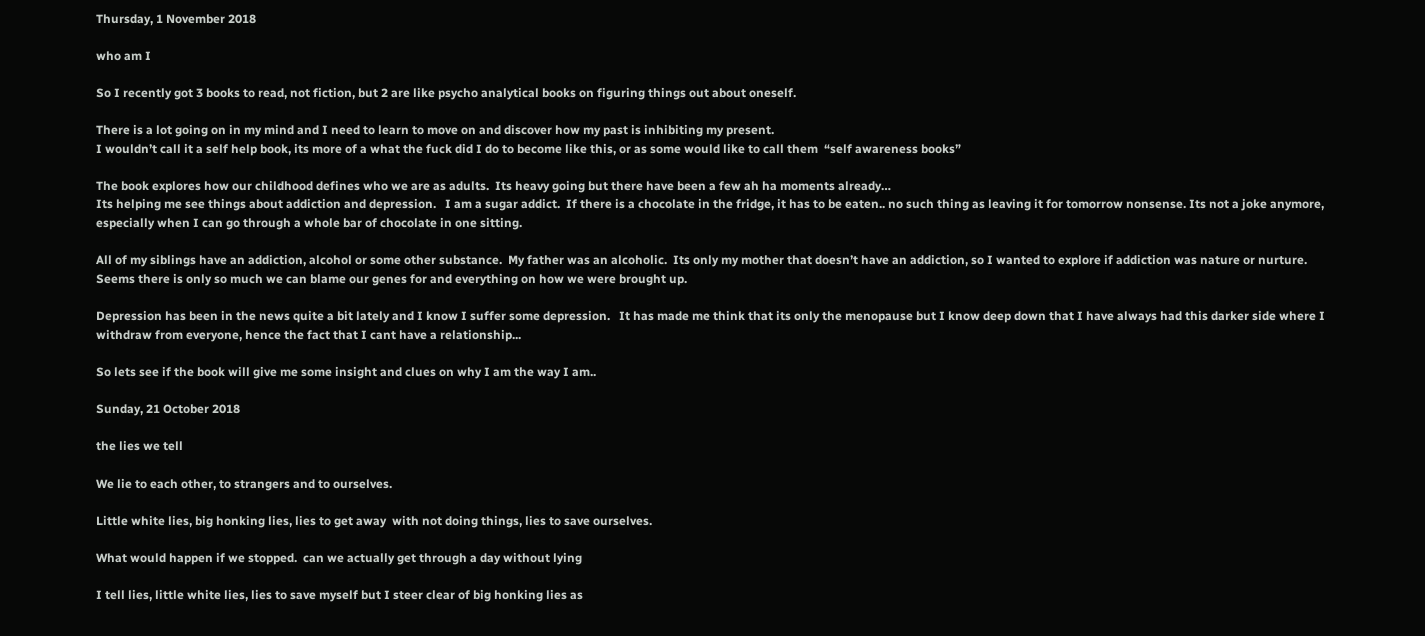Thursday, 1 November 2018

who am I

So I recently got 3 books to read, not fiction, but 2 are like psycho analytical books on figuring things out about oneself.

There is a lot going on in my mind and I need to learn to move on and discover how my past is inhibiting my present.
I wouldn’t call it a self help book, its more of a what the fuck did I do to become like this, or as some would like to call them  “self awareness books”

The book explores how our childhood defines who we are as adults.  Its heavy going but there have been a few ah ha moments already…
Its helping me see things about addiction and depression.   I am a sugar addict.  If there is a chocolate in the fridge, it has to be eaten.. no such thing as leaving it for tomorrow nonsense. Its not a joke anymore, especially when I can go through a whole bar of chocolate in one sitting.

All of my siblings have an addiction, alcohol or some other substance.  My father was an alcoholic.  Its only my mother that doesn’t have an addiction, so I wanted to explore if addiction was nature or nurture.
Seems there is only so much we can blame our genes for and everything on how we were brought up.

Depression has been in the news quite a bit lately and I know I suffer some depression.   It has made me think that its only the menopause but I know deep down that I have always had this darker side where I withdraw from everyone, hence the fact that I cant have a relationship...

So lets see if the book will give me some insight and clues on why I am the way I am..

Sunday, 21 October 2018

the lies we tell

We lie to each other, to strangers and to ourselves.

Little white lies, big honking lies, lies to get away  with not doing things, lies to save ourselves.

What would happen if we stopped.  can we actually get through a day without lying

I tell lies, little white lies, lies to save myself but I steer clear of big honking lies as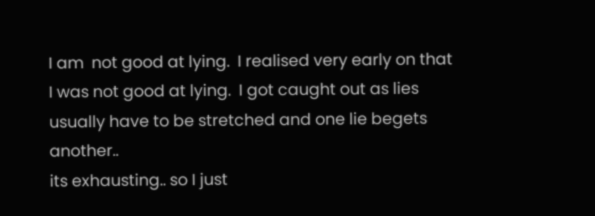I am  not good at lying.  I realised very early on that I was not good at lying.  I got caught out as lies usually have to be stretched and one lie begets another..
its exhausting.. so I just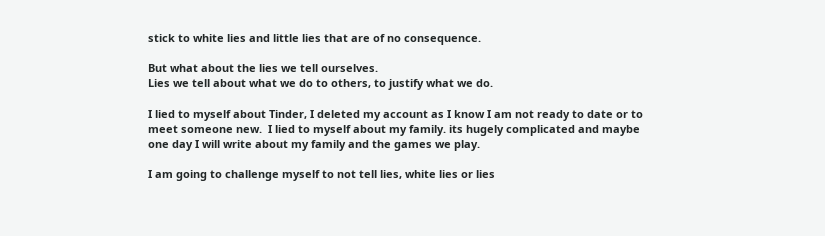stick to white lies and little lies that are of no consequence.

But what about the lies we tell ourselves.
Lies we tell about what we do to others, to justify what we do.

I lied to myself about Tinder, I deleted my account as I know I am not ready to date or to meet someone new.  I lied to myself about my family. its hugely complicated and maybe one day I will write about my family and the games we play.

I am going to challenge myself to not tell lies, white lies or lies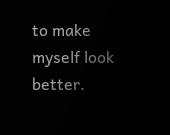to make myself look better.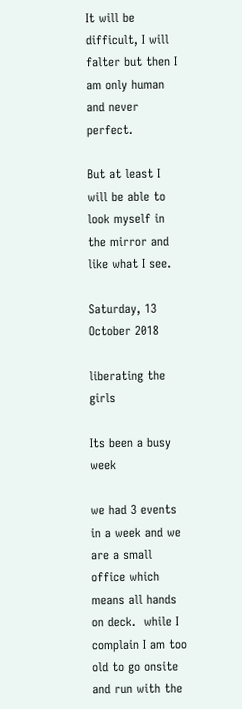It will be difficult, I will falter but then I am only human and never perfect.

But at least I will be able to look myself in the mirror and like what I see.

Saturday, 13 October 2018

liberating the girls

Its been a busy week

we had 3 events in a week and we are a small office which means all hands on deck.  while I complain I am too old to go onsite and run with the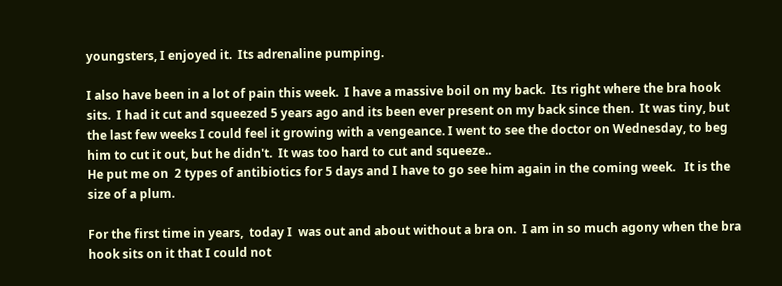youngsters, I enjoyed it.  Its adrenaline pumping.

I also have been in a lot of pain this week.  I have a massive boil on my back.  Its right where the bra hook sits.  I had it cut and squeezed 5 years ago and its been ever present on my back since then.  It was tiny, but the last few weeks I could feel it growing with a vengeance. I went to see the doctor on Wednesday, to beg him to cut it out, but he didn't.  It was too hard to cut and squeeze..
He put me on  2 types of antibiotics for 5 days and I have to go see him again in the coming week.   It is the size of a plum.

For the first time in years,  today I  was out and about without a bra on.  I am in so much agony when the bra hook sits on it that I could not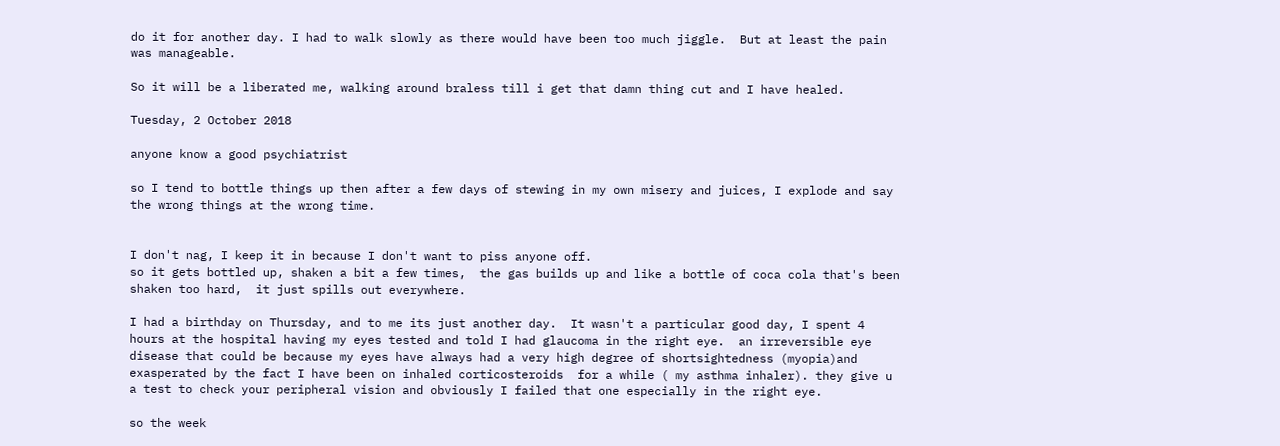do it for another day. I had to walk slowly as there would have been too much jiggle.  But at least the pain was manageable.

So it will be a liberated me, walking around braless till i get that damn thing cut and I have healed.

Tuesday, 2 October 2018

anyone know a good psychiatrist

so I tend to bottle things up then after a few days of stewing in my own misery and juices, I explode and say the wrong things at the wrong time.


I don't nag, I keep it in because I don't want to piss anyone off.
so it gets bottled up, shaken a bit a few times,  the gas builds up and like a bottle of coca cola that's been shaken too hard,  it just spills out everywhere.

I had a birthday on Thursday, and to me its just another day.  It wasn't a particular good day, I spent 4 hours at the hospital having my eyes tested and told I had glaucoma in the right eye.  an irreversible eye disease that could be because my eyes have always had a very high degree of shortsightedness (myopia)and exasperated by the fact I have been on inhaled corticosteroids  for a while ( my asthma inhaler). they give u a test to check your peripheral vision and obviously I failed that one especially in the right eye.

so the week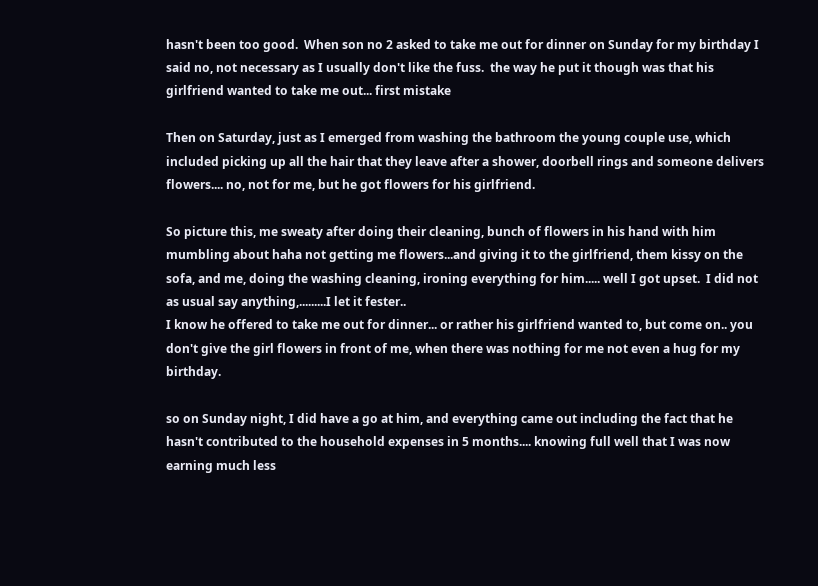hasn't been too good.  When son no 2 asked to take me out for dinner on Sunday for my birthday I said no, not necessary as I usually don't like the fuss.  the way he put it though was that his girlfriend wanted to take me out... first mistake

Then on Saturday, just as I emerged from washing the bathroom the young couple use, which included picking up all the hair that they leave after a shower, doorbell rings and someone delivers flowers.... no, not for me, but he got flowers for his girlfriend.

So picture this, me sweaty after doing their cleaning, bunch of flowers in his hand with him mumbling about haha not getting me flowers...and giving it to the girlfriend, them kissy on the sofa, and me, doing the washing cleaning, ironing everything for him..... well I got upset.  I did not as usual say anything,.........I let it fester..
I know he offered to take me out for dinner... or rather his girlfriend wanted to, but come on.. you don't give the girl flowers in front of me, when there was nothing for me not even a hug for my birthday.

so on Sunday night, I did have a go at him, and everything came out including the fact that he hasn't contributed to the household expenses in 5 months.... knowing full well that I was now earning much less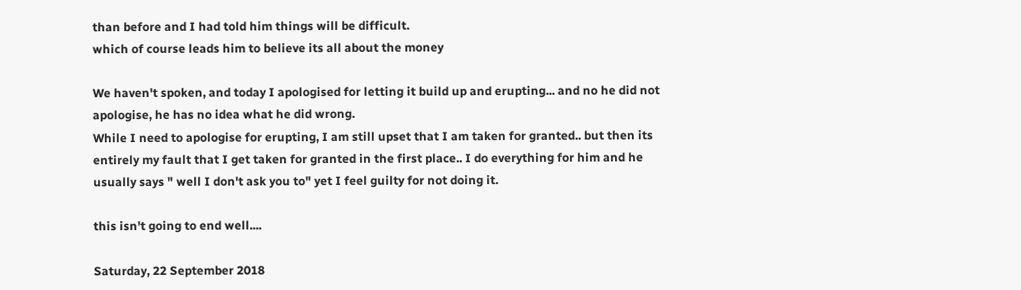than before and I had told him things will be difficult.
which of course leads him to believe its all about the money

We haven't spoken, and today I apologised for letting it build up and erupting... and no he did not apologise, he has no idea what he did wrong.
While I need to apologise for erupting, I am still upset that I am taken for granted.. but then its entirely my fault that I get taken for granted in the first place.. I do everything for him and he usually says " well I don't ask you to" yet I feel guilty for not doing it.

this isn't going to end well....

Saturday, 22 September 2018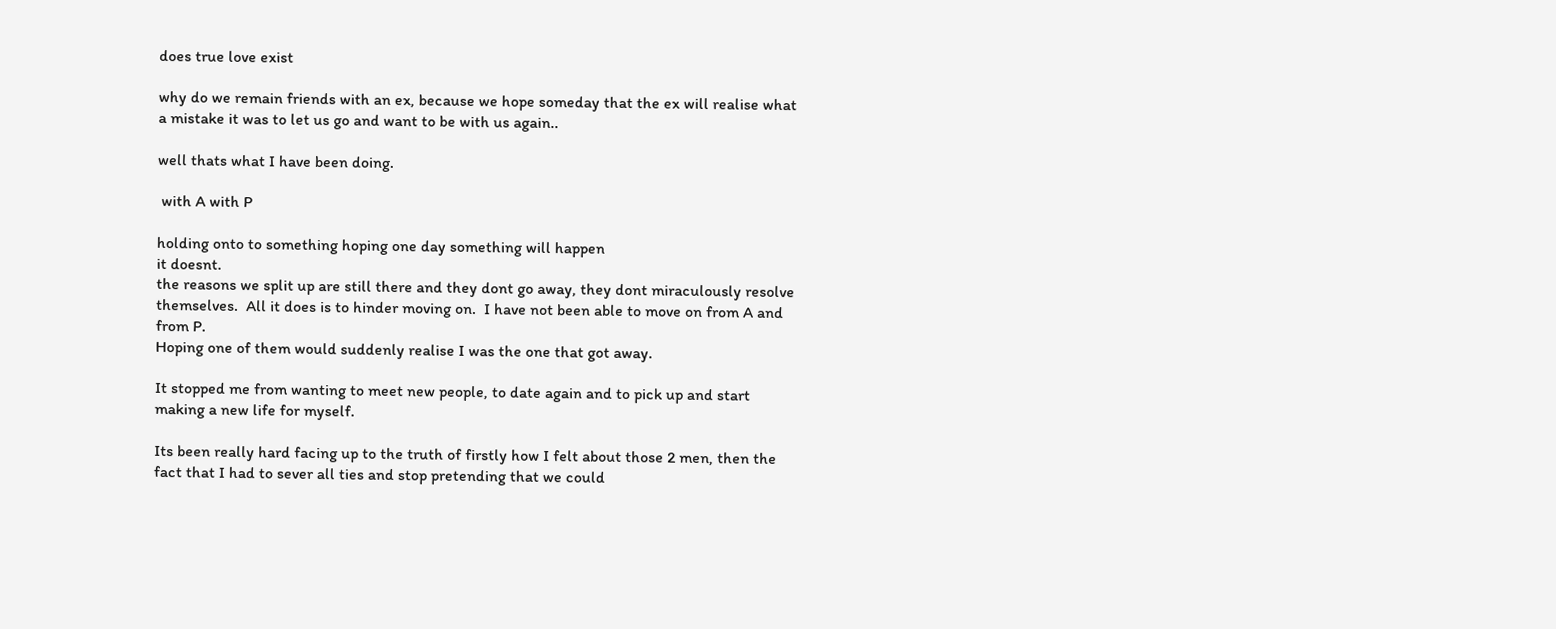does true love exist

why do we remain friends with an ex, because we hope someday that the ex will realise what a mistake it was to let us go and want to be with us again..

well thats what I have been doing.

 with A with P

holding onto to something hoping one day something will happen
it doesnt.
the reasons we split up are still there and they dont go away, they dont miraculously resolve themselves.  All it does is to hinder moving on.  I have not been able to move on from A and from P.
Hoping one of them would suddenly realise I was the one that got away.

It stopped me from wanting to meet new people, to date again and to pick up and start making a new life for myself.

Its been really hard facing up to the truth of firstly how I felt about those 2 men, then the fact that I had to sever all ties and stop pretending that we could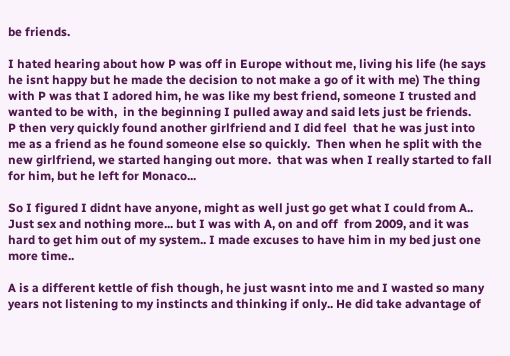be friends.

I hated hearing about how P was off in Europe without me, living his life (he says he isnt happy but he made the decision to not make a go of it with me) The thing with P was that I adored him, he was like my best friend, someone I trusted and wanted to be with,  in the beginning I pulled away and said lets just be friends.
P then very quickly found another girlfriend and I did feel  that he was just into me as a friend as he found someone else so quickly.  Then when he split with the new girlfriend, we started hanging out more.  that was when I really started to fall for him, but he left for Monaco...

So I figured I didnt have anyone, might as well just go get what I could from A..
Just sex and nothing more... but I was with A, on and off  from 2009, and it was hard to get him out of my system.. I made excuses to have him in my bed just one more time..

A is a different kettle of fish though, he just wasnt into me and I wasted so many years not listening to my instincts and thinking if only.. He did take advantage of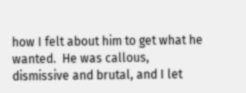how I felt about him to get what he wanted.  He was callous, dismissive and brutal, and I let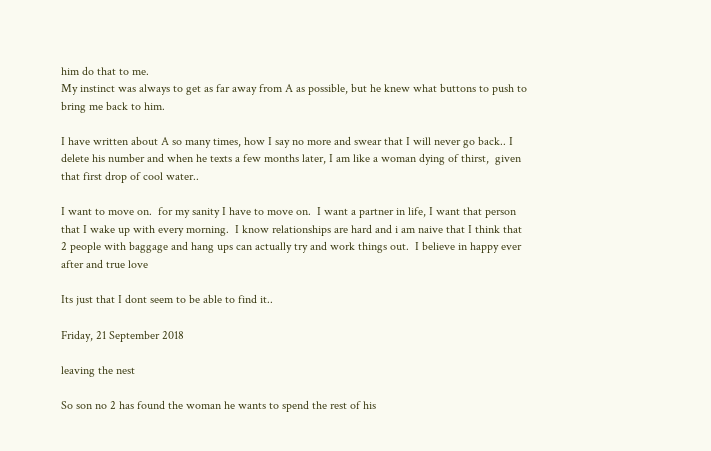him do that to me.
My instinct was always to get as far away from A as possible, but he knew what buttons to push to bring me back to him.

I have written about A so many times, how I say no more and swear that I will never go back.. I delete his number and when he texts a few months later, I am like a woman dying of thirst,  given that first drop of cool water..

I want to move on.  for my sanity I have to move on.  I want a partner in life, I want that person that I wake up with every morning.  I know relationships are hard and i am naive that I think that 2 people with baggage and hang ups can actually try and work things out.  I believe in happy ever after and true love

Its just that I dont seem to be able to find it..

Friday, 21 September 2018

leaving the nest

So son no 2 has found the woman he wants to spend the rest of his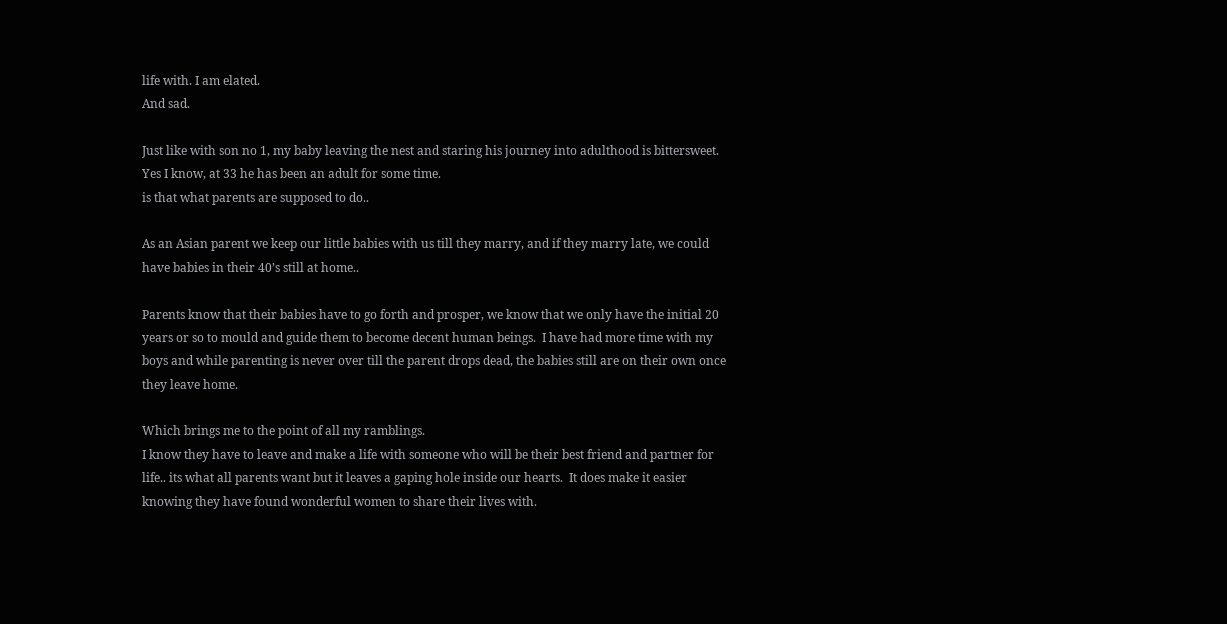life with. I am elated.
And sad.

Just like with son no 1, my baby leaving the nest and staring his journey into adulthood is bittersweet. Yes I know, at 33 he has been an adult for some time.
is that what parents are supposed to do..

As an Asian parent we keep our little babies with us till they marry, and if they marry late, we could have babies in their 40’s still at home..

Parents know that their babies have to go forth and prosper, we know that we only have the initial 20 years or so to mould and guide them to become decent human beings.  I have had more time with my boys and while parenting is never over till the parent drops dead, the babies still are on their own once they leave home.

Which brings me to the point of all my ramblings.
I know they have to leave and make a life with someone who will be their best friend and partner for life.. its what all parents want but it leaves a gaping hole inside our hearts.  It does make it easier knowing they have found wonderful women to share their lives with.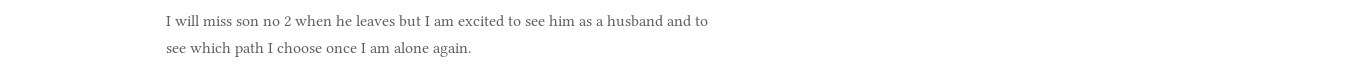I will miss son no 2 when he leaves but I am excited to see him as a husband and to see which path I choose once I am alone again.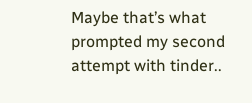Maybe that’s what prompted my second attempt with tinder..